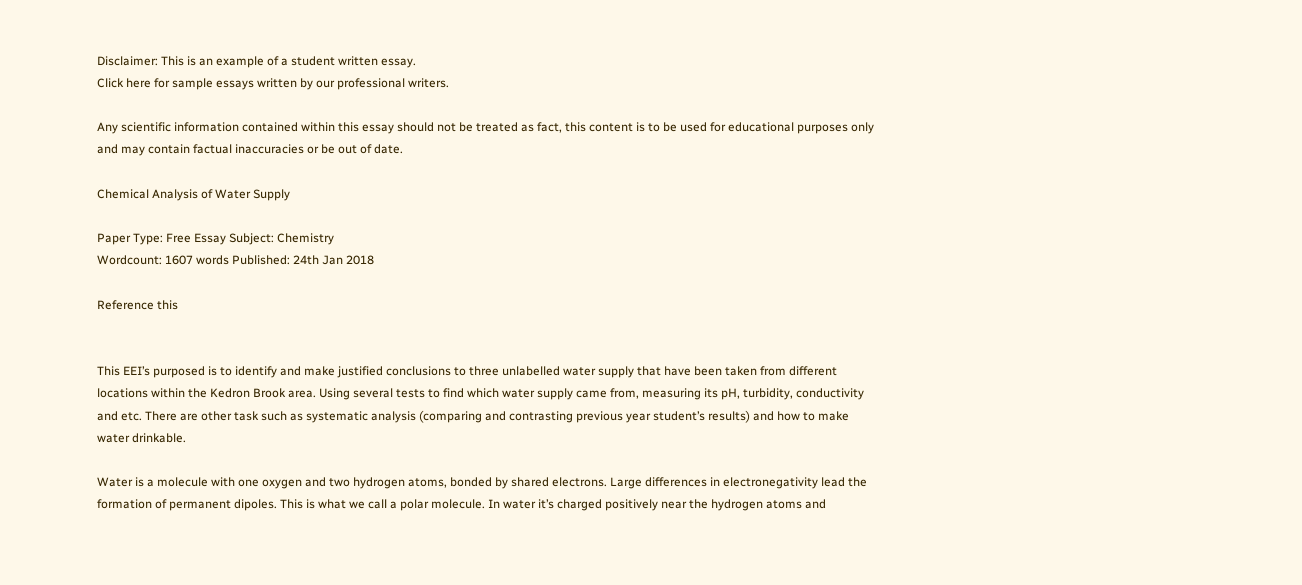Disclaimer: This is an example of a student written essay.
Click here for sample essays written by our professional writers.

Any scientific information contained within this essay should not be treated as fact, this content is to be used for educational purposes only and may contain factual inaccuracies or be out of date.

Chemical Analysis of Water Supply

Paper Type: Free Essay Subject: Chemistry
Wordcount: 1607 words Published: 24th Jan 2018

Reference this


This EEI’s purposed is to identify and make justified conclusions to three unlabelled water supply that have been taken from different locations within the Kedron Brook area. Using several tests to find which water supply came from, measuring its pH, turbidity, conductivity and etc. There are other task such as systematic analysis (comparing and contrasting previous year student’s results) and how to make water drinkable.

Water is a molecule with one oxygen and two hydrogen atoms, bonded by shared electrons. Large differences in electronegativity lead the formation of permanent dipoles. This is what we call a polar molecule. In water it’s charged positively near the hydrogen atoms and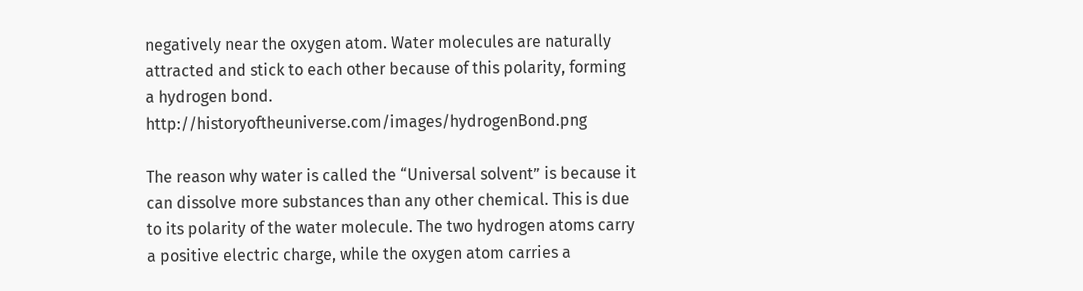negatively near the oxygen atom. Water molecules are naturally attracted and stick to each other because of this polarity, forming a hydrogen bond. http://historyoftheuniverse.com/images/hydrogenBond.png

The reason why water is called the “Universal solvent” is because it can dissolve more substances than any other chemical. This is due to its polarity of the water molecule. The two hydrogen atoms carry a positive electric charge, while the oxygen atom carries a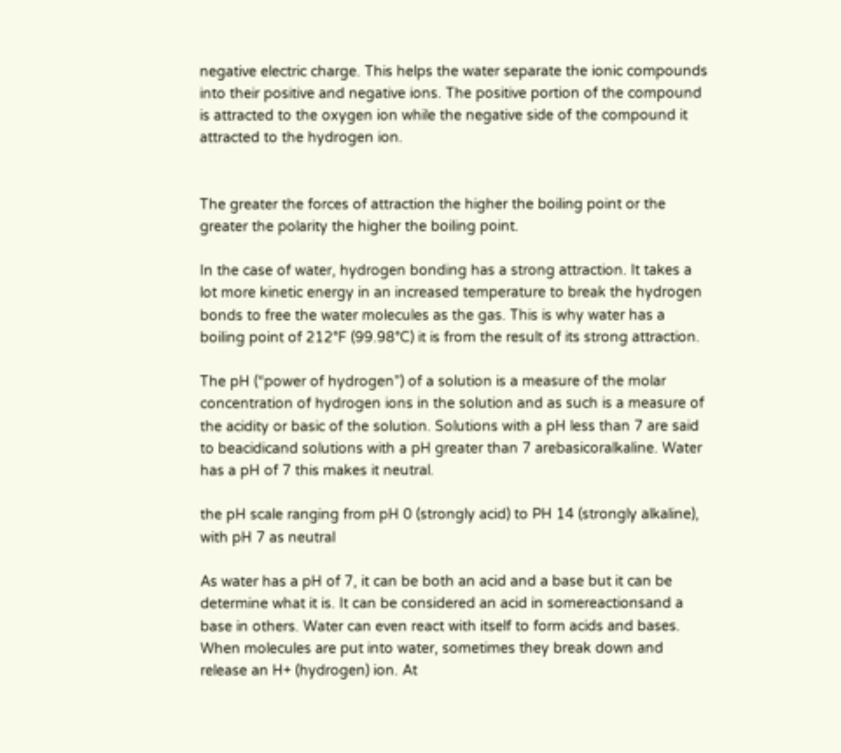negative electric charge. This helps the water separate the ionic compounds into their positive and negative ions. The positive portion of the compound is attracted to the oxygen ion while the negative side of the compound it attracted to the hydrogen ion.


The greater the forces of attraction the higher the boiling point or the greater the polarity the higher the boiling point.

In the case of water, hydrogen bonding has a strong attraction. It takes a lot more kinetic energy in an increased temperature to break the hydrogen bonds to free the water molecules as the gas. This is why water has a boiling point of 212°F (99.98°C) it is from the result of its strong attraction.

The pH (“power of hydrogen”) of a solution is a measure of the molar concentration of hydrogen ions in the solution and as such is a measure of the acidity or basic of the solution. Solutions with a pH less than 7 are said to beacidicand solutions with a pH greater than 7 arebasicoralkaline. Water has a pH of 7 this makes it neutral.

the pH scale ranging from pH 0 (strongly acid) to PH 14 (strongly alkaline), with pH 7 as neutral

As water has a pH of 7, it can be both an acid and a base but it can be determine what it is. It can be considered an acid in somereactionsand a base in others. Water can even react with itself to form acids and bases. When molecules are put into water, sometimes they break down and release an H+ (hydrogen) ion. At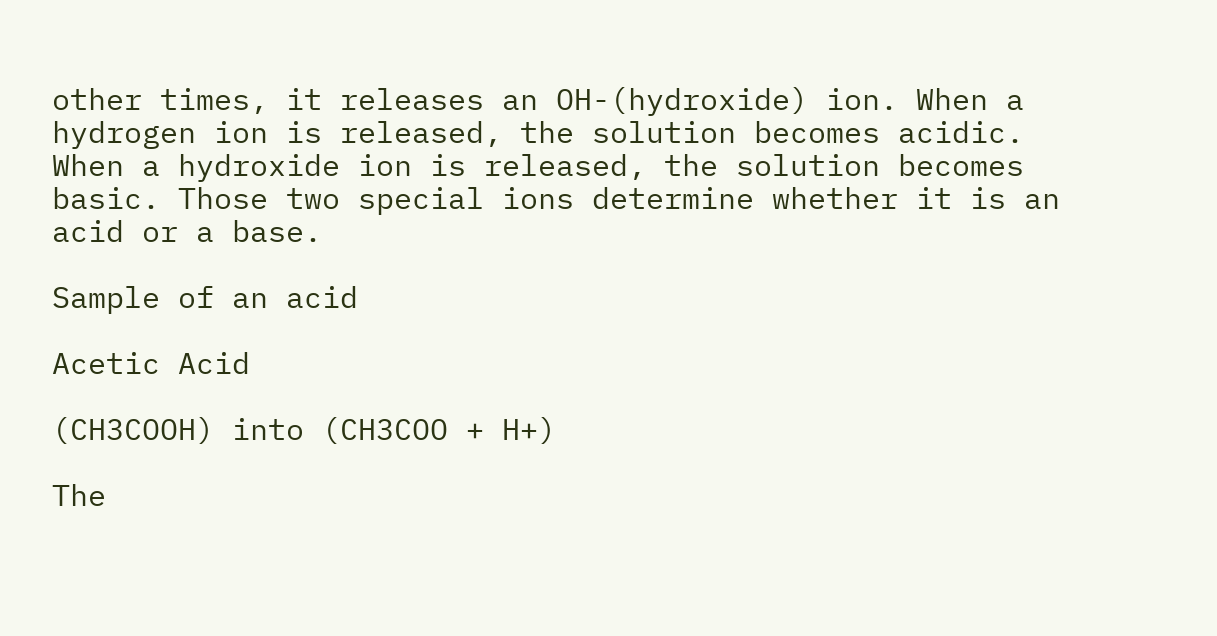other times, it releases an OH-(hydroxide) ion. When a hydrogen ion is released, the solution becomes acidic. When a hydroxide ion is released, the solution becomes basic. Those two special ions determine whether it is an acid or a base.

Sample of an acid

Acetic Acid

(CH3COOH) into (CH3COO + H+)

The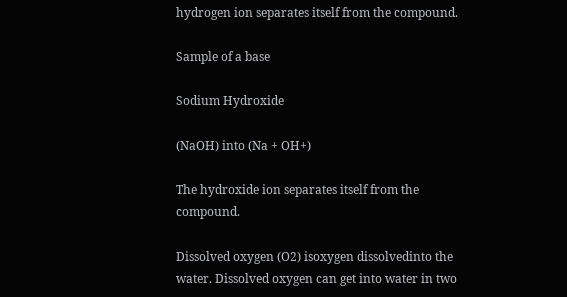hydrogen ion separates itself from the compound.

Sample of a base

Sodium Hydroxide

(NaOH) into (Na + OH+)

The hydroxide ion separates itself from the compound.

Dissolved oxygen (O2) isoxygen dissolvedinto the water. Dissolved oxygen can get into water in two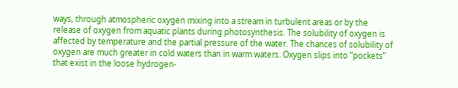ways, through atmospheric oxygen mixing into a stream in turbulent areas or by the release of oxygen from aquatic plants during photosynthesis. The solubility of oxygen is affected by temperature and the partial pressure of the water. The chances of solubility of oxygen are much greater in cold waters than in warm waters. Oxygen slips into “pockets” that exist in the loose hydrogen-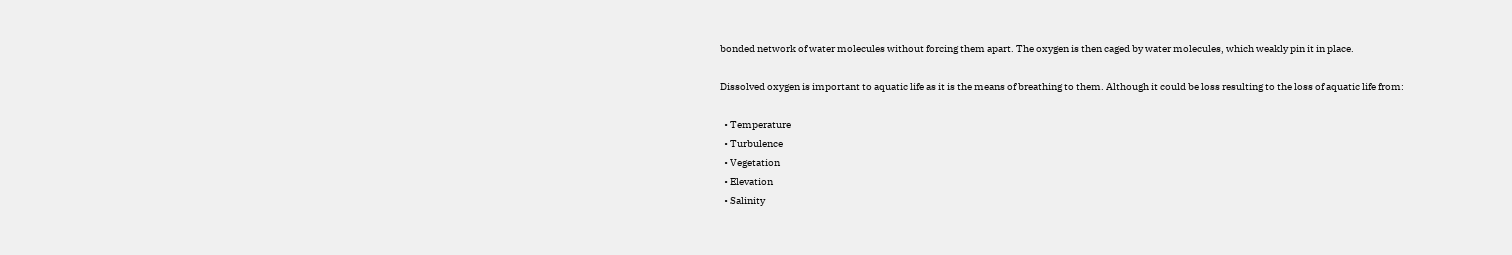bonded network of water molecules without forcing them apart. The oxygen is then caged by water molecules, which weakly pin it in place.

Dissolved oxygen is important to aquatic life as it is the means of breathing to them. Although it could be loss resulting to the loss of aquatic life from:

  • Temperature
  • Turbulence
  • Vegetation
  • Elevation
  • Salinity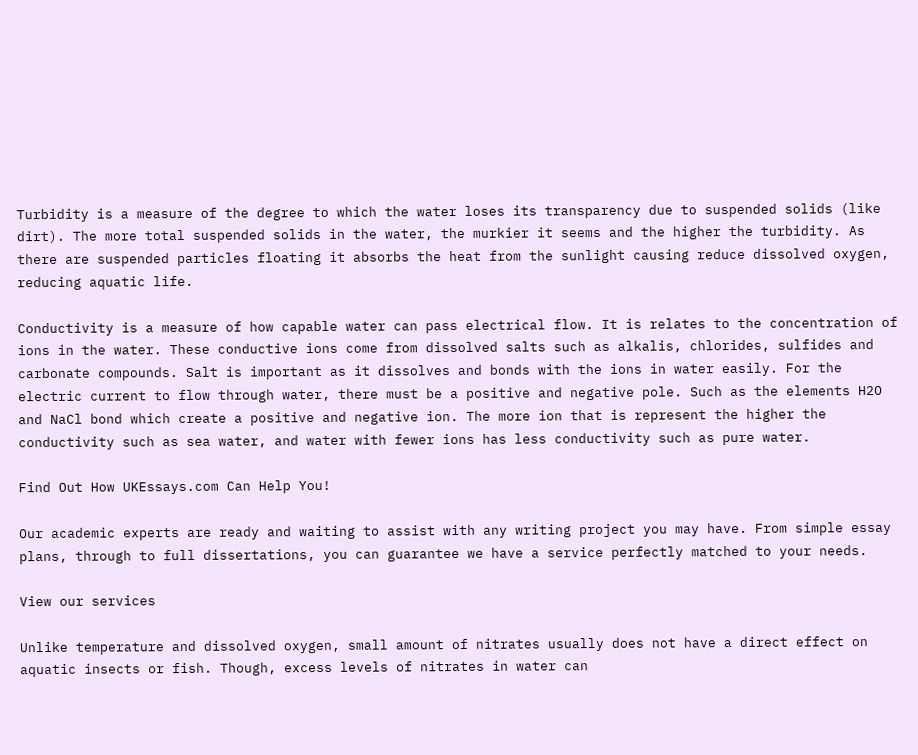Turbidity is a measure of the degree to which the water loses its transparency due to suspended solids (like dirt). The more total suspended solids in the water, the murkier it seems and the higher the turbidity. As there are suspended particles floating it absorbs the heat from the sunlight causing reduce dissolved oxygen, reducing aquatic life.

Conductivity is a measure of how capable water can pass electrical flow. It is relates to the concentration of ions in the water. These conductive ions come from dissolved salts such as alkalis, chlorides, sulfides and carbonate compounds. Salt is important as it dissolves and bonds with the ions in water easily. For the electric current to flow through water, there must be a positive and negative pole. Such as the elements H2O and NaCl bond which create a positive and negative ion. The more ion that is represent the higher the conductivity such as sea water, and water with fewer ions has less conductivity such as pure water.

Find Out How UKEssays.com Can Help You!

Our academic experts are ready and waiting to assist with any writing project you may have. From simple essay plans, through to full dissertations, you can guarantee we have a service perfectly matched to your needs.

View our services

Unlike temperature and dissolved oxygen, small amount of nitrates usually does not have a direct effect on aquatic insects or fish. Though, excess levels of nitrates in water can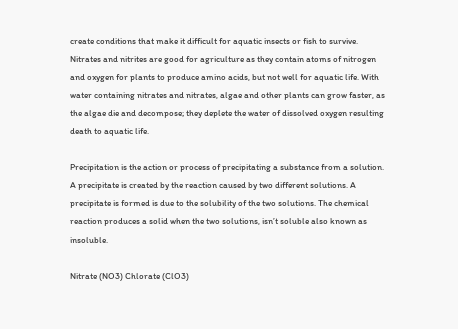create conditions that make it difficult for aquatic insects or fish to survive. Nitrates and nitrites are good for agriculture as they contain atoms of nitrogen and oxygen for plants to produce amino acids, but not well for aquatic life. With water containing nitrates and nitrates, algae and other plants can grow faster, as the algae die and decompose; they deplete the water of dissolved oxygen resulting death to aquatic life.

Precipitation is the action or process of precipitating a substance from a solution. A precipitate is created by the reaction caused by two different solutions. A precipitate is formed is due to the solubility of the two solutions. The chemical reaction produces a solid when the two solutions, isn’t soluble also known as insoluble.

Nitrate (NO3) Chlorate (ClO3)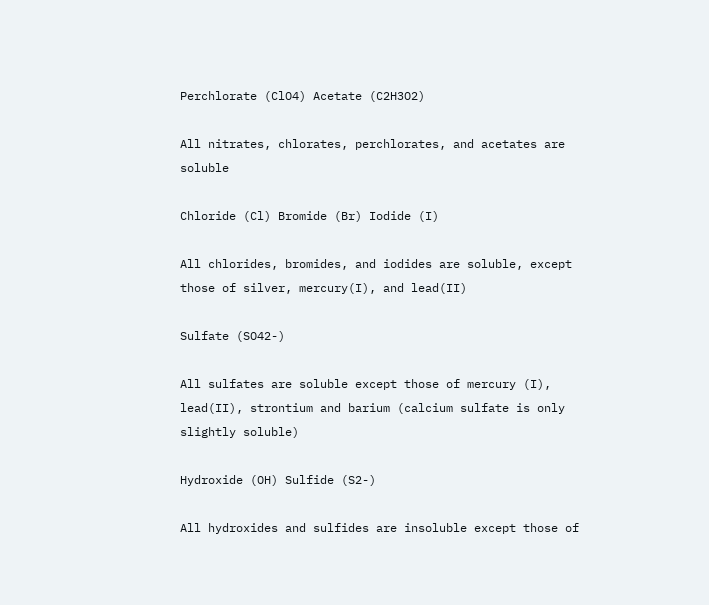Perchlorate (ClO4) Acetate (C2H3O2)

All nitrates, chlorates, perchlorates, and acetates are soluble

Chloride (Cl) Bromide (Br) Iodide (I)

All chlorides, bromides, and iodides are soluble, except those of silver, mercury(I), and lead(II)

Sulfate (SO42-)

All sulfates are soluble except those of mercury (I), lead(II), strontium and barium (calcium sulfate is only slightly soluble)

Hydroxide (OH) Sulfide (S2-)

All hydroxides and sulfides are insoluble except those of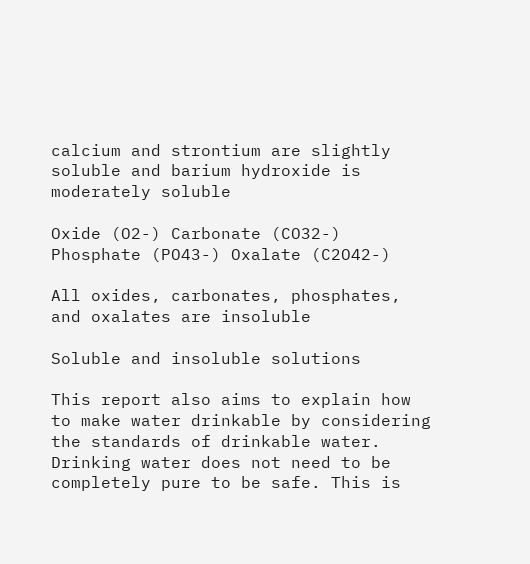calcium and strontium are slightly soluble and barium hydroxide is moderately soluble

Oxide (O2-) Carbonate (CO32-) Phosphate (PO43-) Oxalate (C2O42-)

All oxides, carbonates, phosphates, and oxalates are insoluble

Soluble and insoluble solutions

This report also aims to explain how to make water drinkable by considering the standards of drinkable water. Drinking water does not need to be completely pure to be safe. This is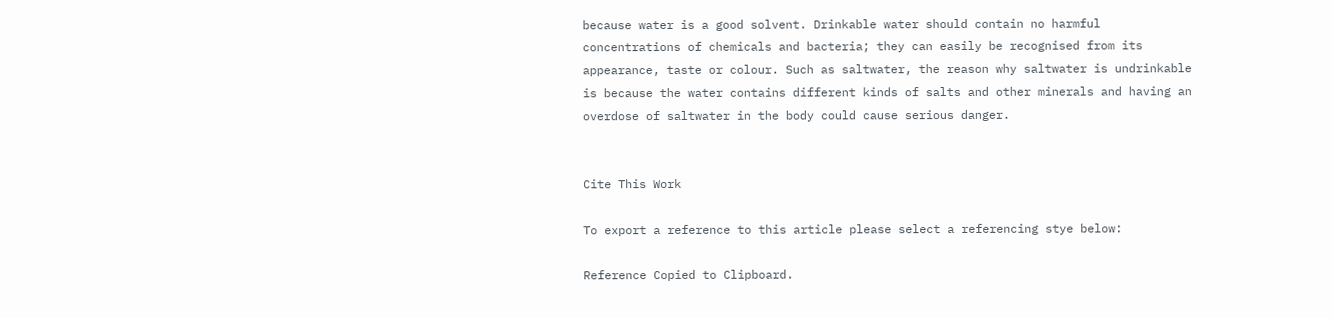because water is a good solvent. Drinkable water should contain no harmful concentrations of chemicals and bacteria; they can easily be recognised from its appearance, taste or colour. Such as saltwater, the reason why saltwater is undrinkable is because the water contains different kinds of salts and other minerals and having an overdose of saltwater in the body could cause serious danger.


Cite This Work

To export a reference to this article please select a referencing stye below:

Reference Copied to Clipboard.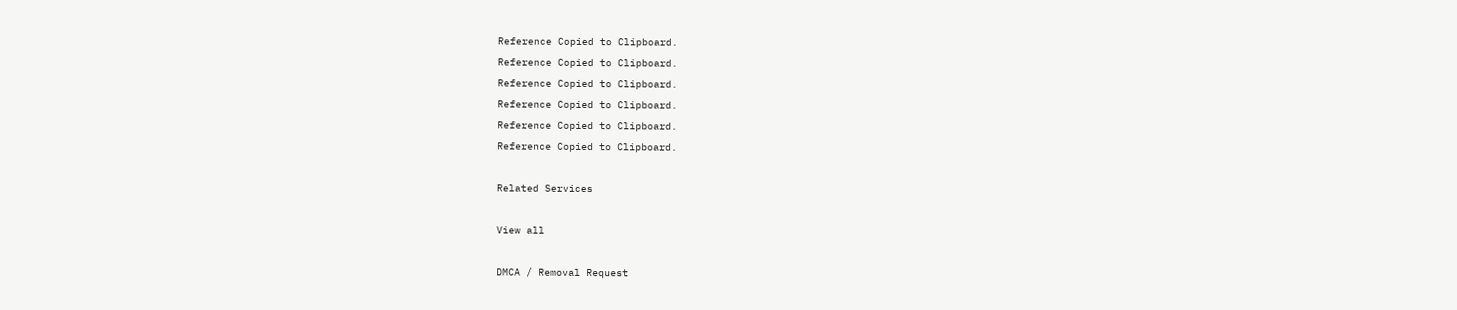Reference Copied to Clipboard.
Reference Copied to Clipboard.
Reference Copied to Clipboard.
Reference Copied to Clipboard.
Reference Copied to Clipboard.
Reference Copied to Clipboard.

Related Services

View all

DMCA / Removal Request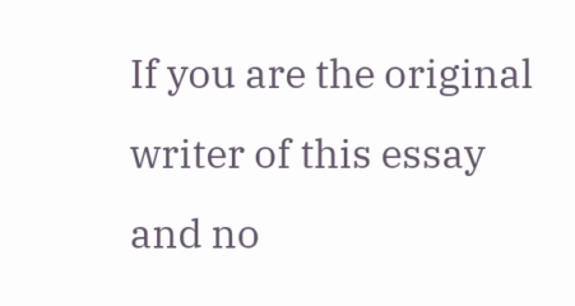If you are the original writer of this essay and no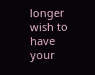longer wish to have your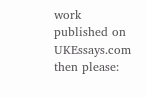work published on UKEssays.com then please: